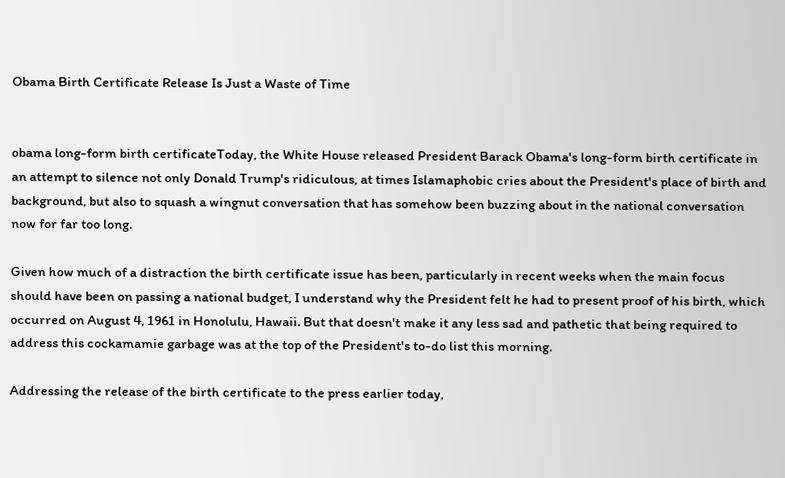Obama Birth Certificate Release Is Just a Waste of Time


obama long-form birth certificateToday, the White House released President Barack Obama's long-form birth certificate in an attempt to silence not only Donald Trump's ridiculous, at times Islamaphobic cries about the President's place of birth and background, but also to squash a wingnut conversation that has somehow been buzzing about in the national conversation now for far too long.

Given how much of a distraction the birth certificate issue has been, particularly in recent weeks when the main focus should have been on passing a national budget, I understand why the President felt he had to present proof of his birth, which occurred on August 4, 1961 in Honolulu, Hawaii. But that doesn't make it any less sad and pathetic that being required to address this cockamamie garbage was at the top of the President's to-do list this morning.

Addressing the release of the birth certificate to the press earlier today,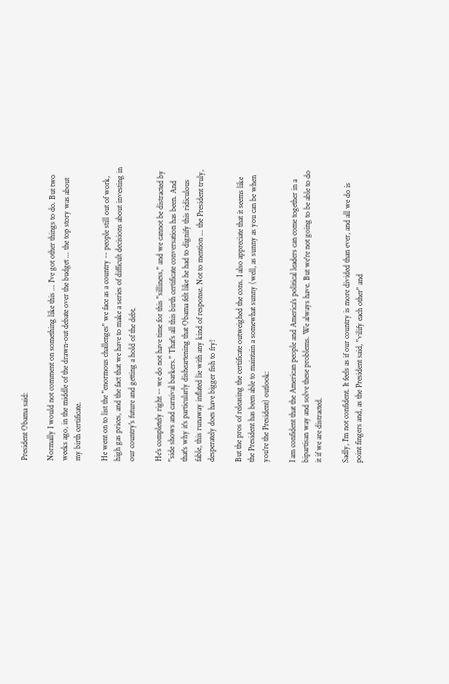President Obama said:

Normally I would not comment on something like this ... I've got other things to do. But two weeks ago, in the middle of the drawn-out debate over the budget ... the top story was about my birth certificate.

He went on to list the "enormous challenges" we face as a country -- people still out of work, high gas prices, and the fact that we have to make a series of difficult decisions about investing in our country's future and getting a hold of the debt.

He's completely right -- we do not have time for this "silliness," and we cannot be distracted by "side shows and carnival barkers." That's all this birth certificate conversation has been. And that's why it's particularly disheartening that Obama felt like he had to dignify this ridiculous fable, this runaway inflated lie with any kind of response. Not to mention ... the President truly, desperately does have bigger fish to fry!

But the pros of releasing the certificate outweighed the cons. I also appreciate that it seems like the President has been able to maintain a somewhat sunny (well, as sunny as you can be when you're the President) outlook:

I am confident that the American people and America's political leaders can come together in a bipartisan way and solve these problems. We always have. But we're not going to be able to do it if we are distracted.

Sadly, I'm not confident. It feels as if our country is more divided than ever, and all we do is point fingers and, as the President said, "vilify each other" and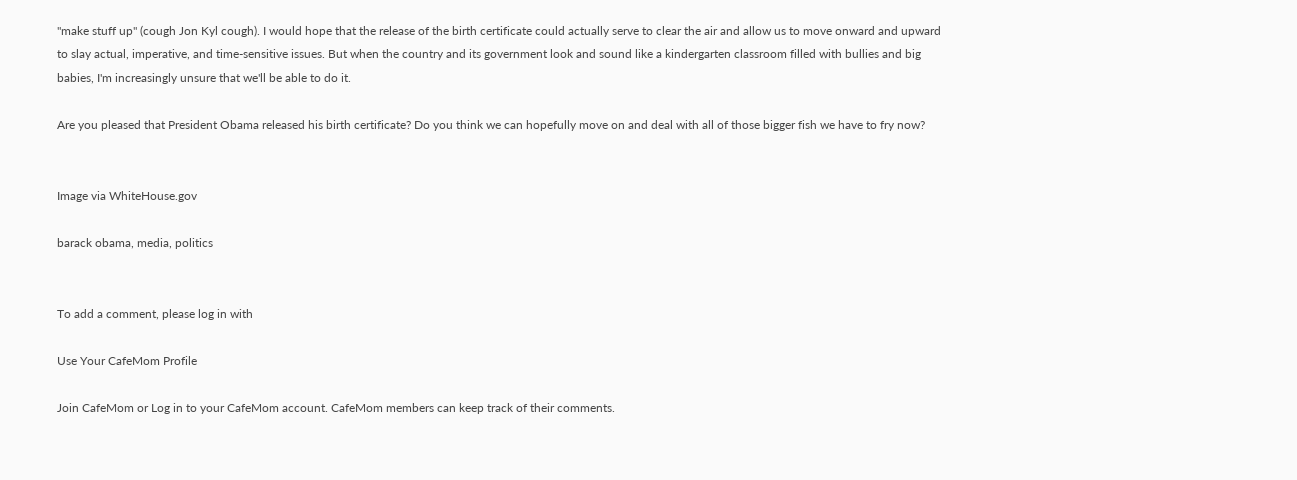"make stuff up" (cough Jon Kyl cough). I would hope that the release of the birth certificate could actually serve to clear the air and allow us to move onward and upward to slay actual, imperative, and time-sensitive issues. But when the country and its government look and sound like a kindergarten classroom filled with bullies and big babies, I'm increasingly unsure that we'll be able to do it.

Are you pleased that President Obama released his birth certificate? Do you think we can hopefully move on and deal with all of those bigger fish we have to fry now?


Image via WhiteHouse.gov

barack obama, media, politics


To add a comment, please log in with

Use Your CafeMom Profile

Join CafeMom or Log in to your CafeMom account. CafeMom members can keep track of their comments.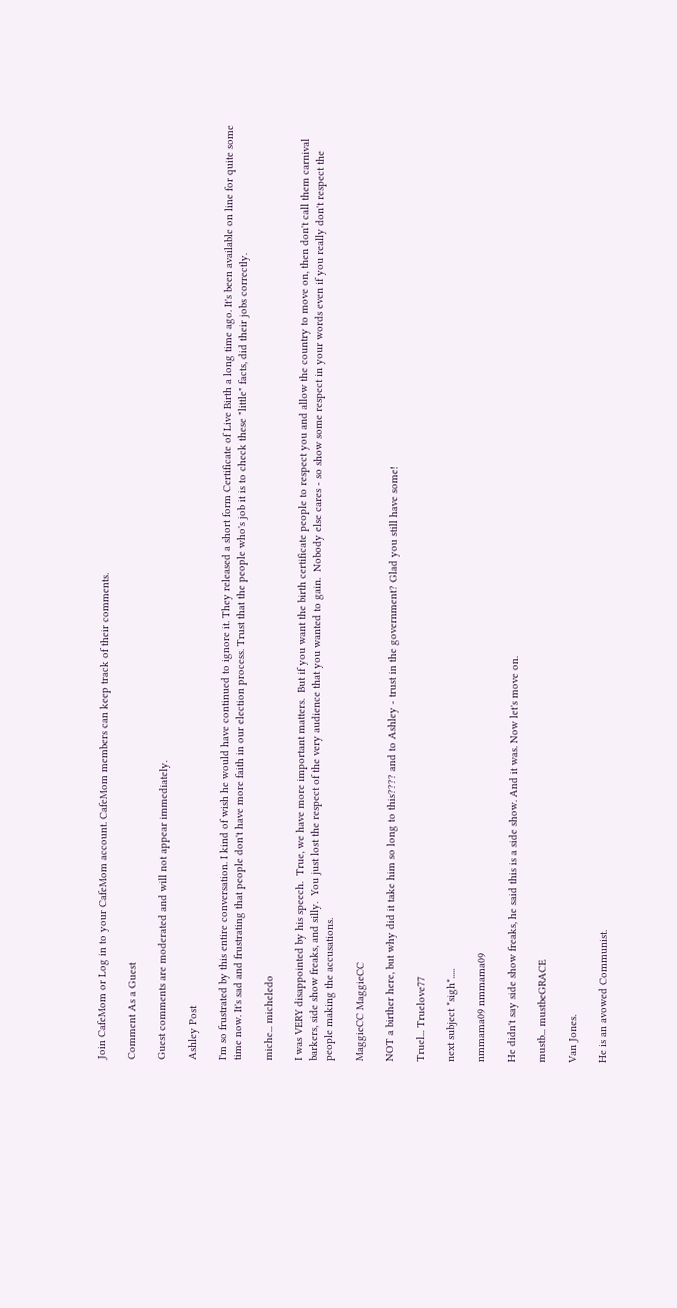Join CafeMom or Log in to your CafeMom account. CafeMom members can keep track of their comments.

Comment As a Guest

Guest comments are moderated and will not appear immediately.

Ashley Post

I'm so frustrated by this entire conversation. I kind of wish he would have continued to ignore it. They released a short form Certificate of Live Birth a long time ago. It's been available on line for quite some time now. It's sad and frustrating that people don't have more faith in our election process. Trust that the people who's job it is to check these "little" facts, did their jobs correctly.

miche... micheledo

I was VERY disappointed by his speech.  True, we have more important matters.  But if you want the birth certificate people to respect you and allow the country to move on, then don't call them carnival barkers, side show freaks, and silly.  You just lost the respect of the very audience that you wanted to gain.  Nobody else cares - so show some respect in your words even if you really don't respect the people making the accusations.

MaggieCC MaggieCC

NOT a birther here, but why did it take him so long to this???? and to Ashley - trust in the government? Glad you still have some!

Truel... Truelove77

next subject *sigh*.....

nmmama09 nmmama09

He didn't say side show freaks, he said this is a side show. And it was. Now let's move on.

mustb... mustbeGRACE

Van Jones.

He is an avowed Communist.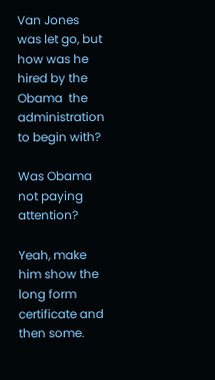Van Jones was let go, but how was he hired by the Obama  the administration to begin with?

Was Obama not paying attention?

Yeah, make him show the long form certificate and then some.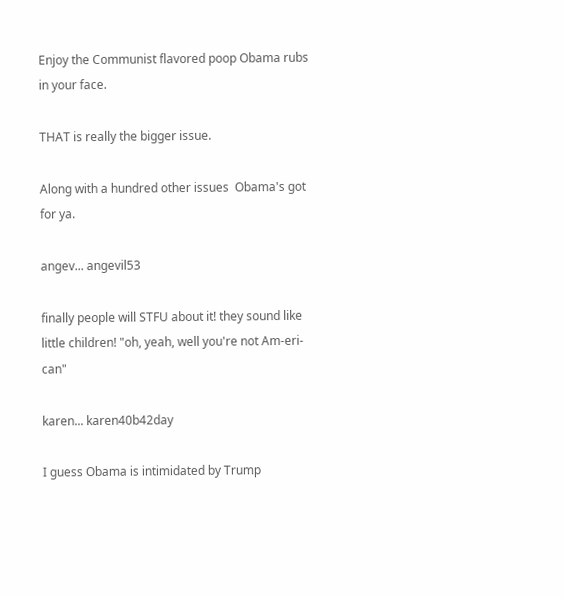Enjoy the Communist flavored poop Obama rubs in your face.

THAT is really the bigger issue.

Along with a hundred other issues  Obama's got for ya.

angev... angevil53

finally people will STFU about it! they sound like little children! "oh, yeah, well you're not Am-eri-can"

karen... karen40b42day

I guess Obama is intimidated by Trump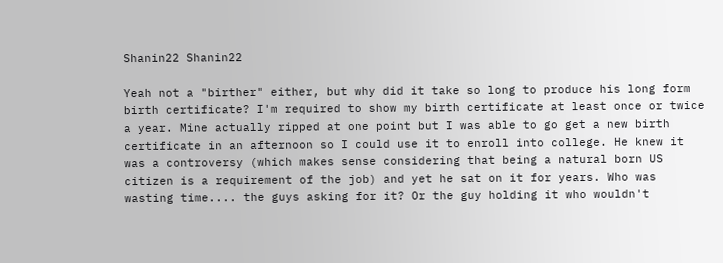Shanin22 Shanin22

Yeah not a "birther" either, but why did it take so long to produce his long form birth certificate? I'm required to show my birth certificate at least once or twice a year. Mine actually ripped at one point but I was able to go get a new birth certificate in an afternoon so I could use it to enroll into college. He knew it was a controversy (which makes sense considering that being a natural born US citizen is a requirement of the job) and yet he sat on it for years. Who was wasting time.... the guys asking for it? Or the guy holding it who wouldn't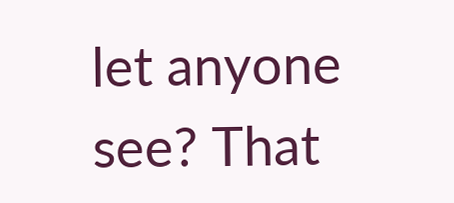let anyone see? That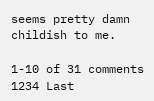seems pretty damn childish to me.

1-10 of 31 comments 1234 Last